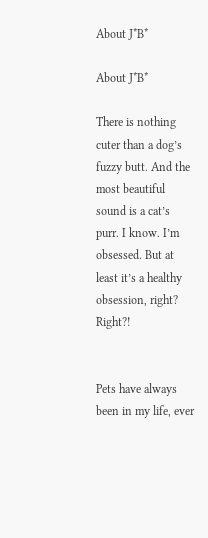About J*B*

About J*B*

There is nothing cuter than a dog’s fuzzy butt. And the most beautiful sound is a cat’s purr. I know. I’m obsessed. But at least it’s a healthy obsession, right? Right?!


Pets have always been in my life, ever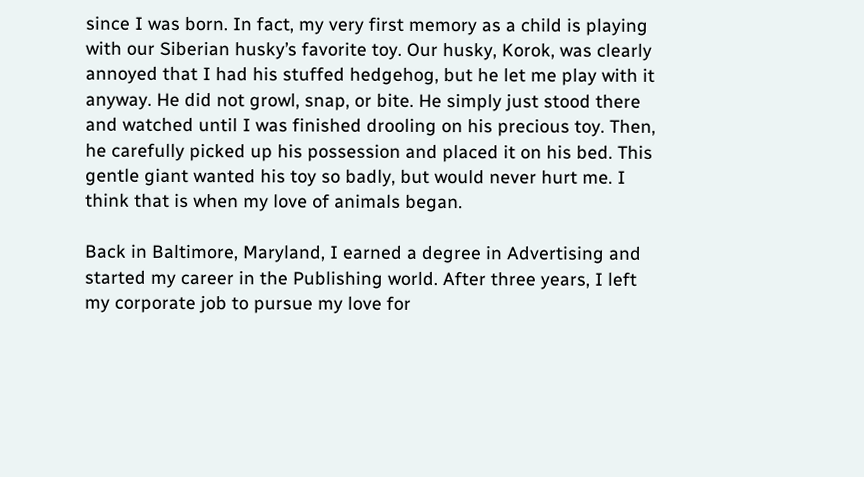since I was born. In fact, my very first memory as a child is playing with our Siberian husky’s favorite toy. Our husky, Korok, was clearly annoyed that I had his stuffed hedgehog, but he let me play with it anyway. He did not growl, snap, or bite. He simply just stood there and watched until I was finished drooling on his precious toy. Then, he carefully picked up his possession and placed it on his bed. This gentle giant wanted his toy so badly, but would never hurt me. I think that is when my love of animals began.

Back in Baltimore, Maryland, I earned a degree in Advertising and started my career in the Publishing world. After three years, I left my corporate job to pursue my love for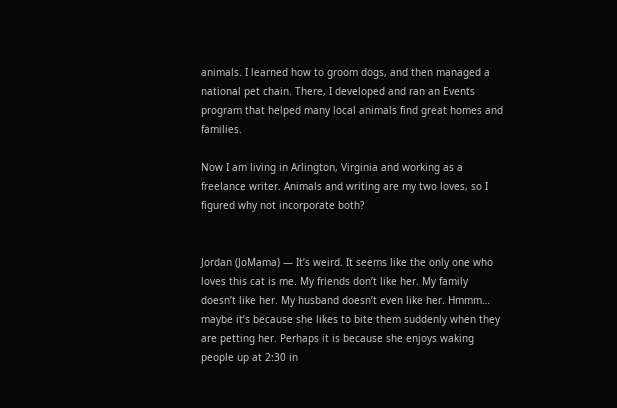animals. I learned how to groom dogs, and then managed a national pet chain. There, I developed and ran an Events program that helped many local animals find great homes and families.

Now I am living in Arlington, Virginia and working as a freelance writer. Animals and writing are my two loves, so I figured why not incorporate both?


Jordan (JoMama) — It’s weird. It seems like the only one who loves this cat is me. My friends don’t like her. My family doesn’t like her. My husband doesn’t even like her. Hmmm… maybe it’s because she likes to bite them suddenly when they are petting her. Perhaps it is because she enjoys waking people up at 2:30 in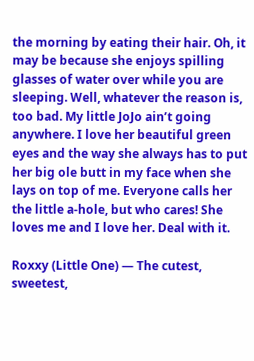the morning by eating their hair. Oh, it may be because she enjoys spilling glasses of water over while you are sleeping. Well, whatever the reason is, too bad. My little JoJo ain’t going anywhere. I love her beautiful green eyes and the way she always has to put her big ole butt in my face when she lays on top of me. Everyone calls her the little a-hole, but who cares! She loves me and I love her. Deal with it.

Roxxy (Little One) — The cutest, sweetest,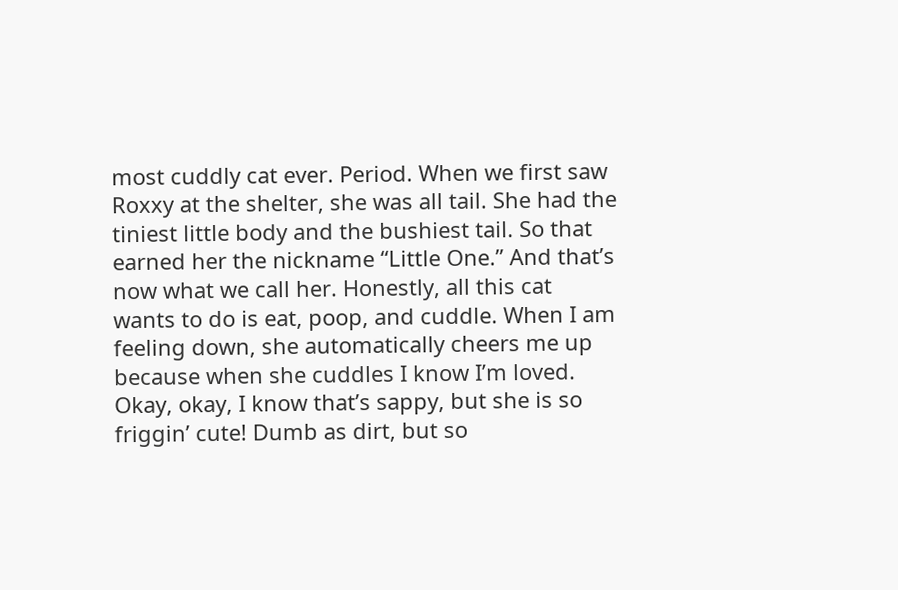most cuddly cat ever. Period. When we first saw Roxxy at the shelter, she was all tail. She had the tiniest little body and the bushiest tail. So that earned her the nickname “Little One.” And that’s now what we call her. Honestly, all this cat wants to do is eat, poop, and cuddle. When I am feeling down, she automatically cheers me up because when she cuddles I know I’m loved. Okay, okay, I know that’s sappy, but she is so friggin’ cute! Dumb as dirt, but so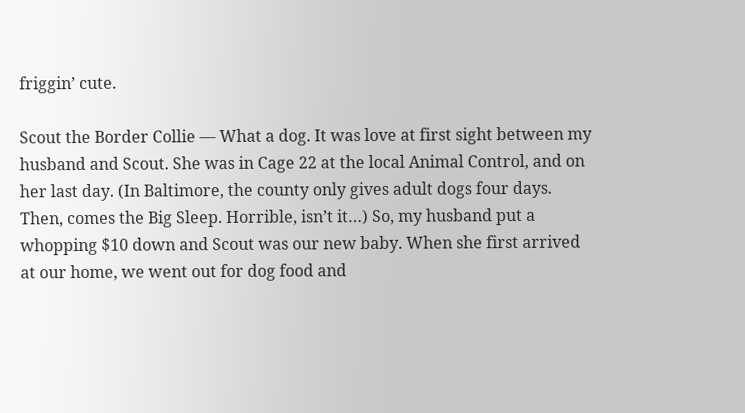friggin’ cute.

Scout the Border Collie — What a dog. It was love at first sight between my husband and Scout. She was in Cage 22 at the local Animal Control, and on her last day. (In Baltimore, the county only gives adult dogs four days. Then, comes the Big Sleep. Horrible, isn’t it…) So, my husband put a whopping $10 down and Scout was our new baby. When she first arrived at our home, we went out for dog food and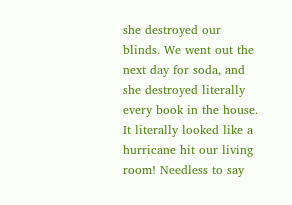she destroyed our blinds. We went out the next day for soda, and she destroyed literally every book in the house. It literally looked like a hurricane hit our living room! Needless to say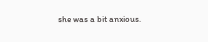she was a bit anxious.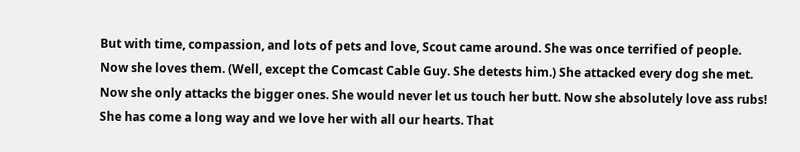But with time, compassion, and lots of pets and love, Scout came around. She was once terrified of people. Now she loves them. (Well, except the Comcast Cable Guy. She detests him.) She attacked every dog she met. Now she only attacks the bigger ones. She would never let us touch her butt. Now she absolutely love ass rubs! She has come a long way and we love her with all our hearts. That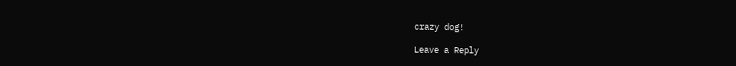crazy dog!

Leave a Reply